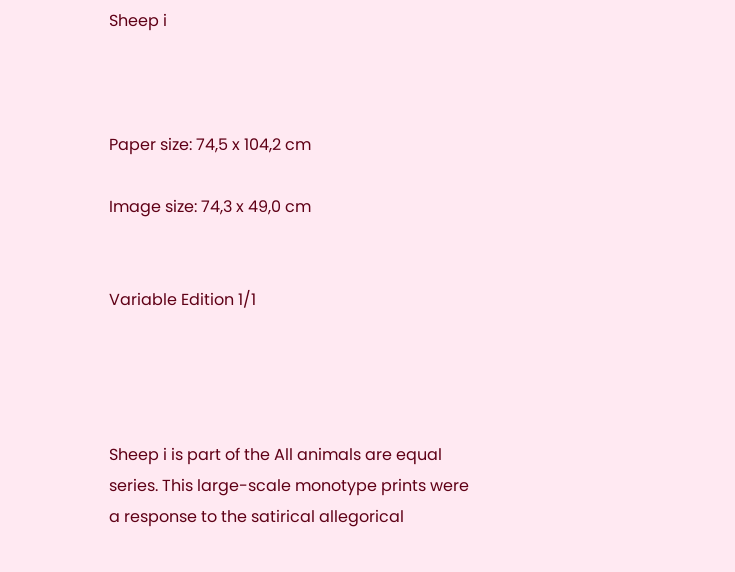Sheep i



Paper size: 74,5 x 104,2 cm

Image size: 74,3 x 49,0 cm


Variable Edition 1/1




Sheep i is part of the All animals are equal series. This large-scale monotype prints were a response to the satirical allegorical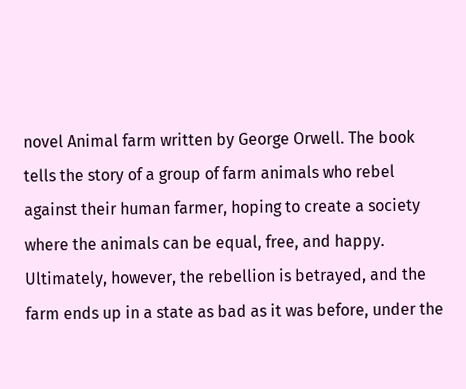novel Animal farm written by George Orwell. The book tells the story of a group of farm animals who rebel against their human farmer, hoping to create a society where the animals can be equal, free, and happy. Ultimately, however, the rebellion is betrayed, and the farm ends up in a state as bad as it was before, under the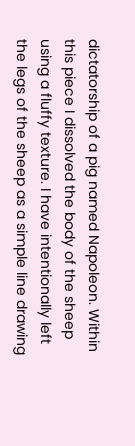dictatorship of a pig named Napoleon. Within this piece I dissolved the body of the sheep using a fluffy texture. I have intentionally left the legs of the sheep as a simple line drawing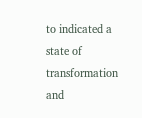to indicated a state of transformation and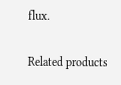flux.

Related products